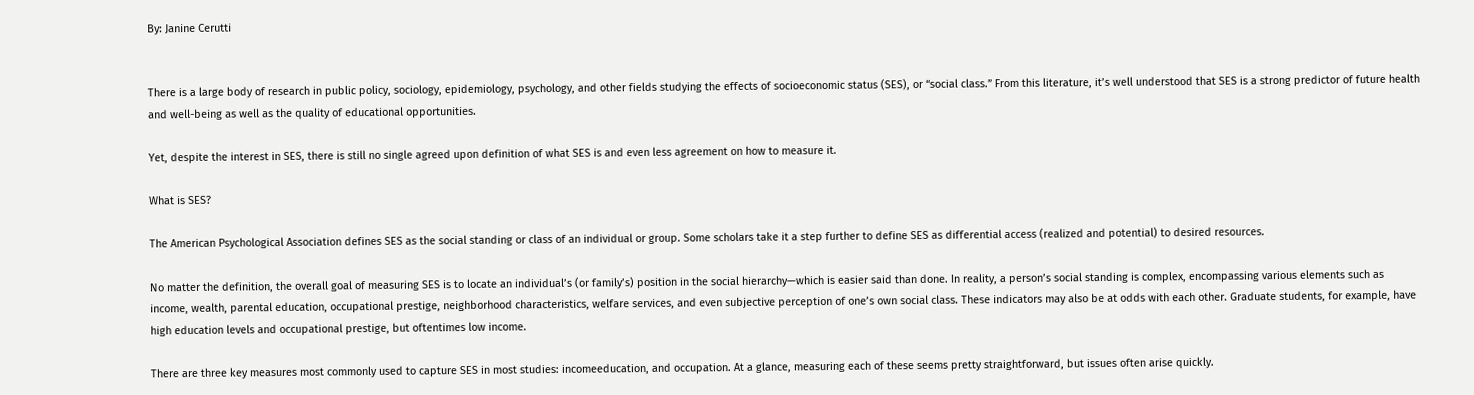By: Janine Cerutti


There is a large body of research in public policy, sociology, epidemiology, psychology, and other fields studying the effects of socioeconomic status (SES), or “social class.” From this literature, it’s well understood that SES is a strong predictor of future health and well-being as well as the quality of educational opportunities.

Yet, despite the interest in SES, there is still no single agreed upon definition of what SES is and even less agreement on how to measure it.

What is SES?

The American Psychological Association defines SES as the social standing or class of an individual or group. Some scholars take it a step further to define SES as differential access (realized and potential) to desired resources.

No matter the definition, the overall goal of measuring SES is to locate an individual’s (or family’s) position in the social hierarchy—which is easier said than done. In reality, a person’s social standing is complex, encompassing various elements such as income, wealth, parental education, occupational prestige, neighborhood characteristics, welfare services, and even subjective perception of one’s own social class. These indicators may also be at odds with each other. Graduate students, for example, have high education levels and occupational prestige, but oftentimes low income.

There are three key measures most commonly used to capture SES in most studies: incomeeducation, and occupation. At a glance, measuring each of these seems pretty straightforward, but issues often arise quickly.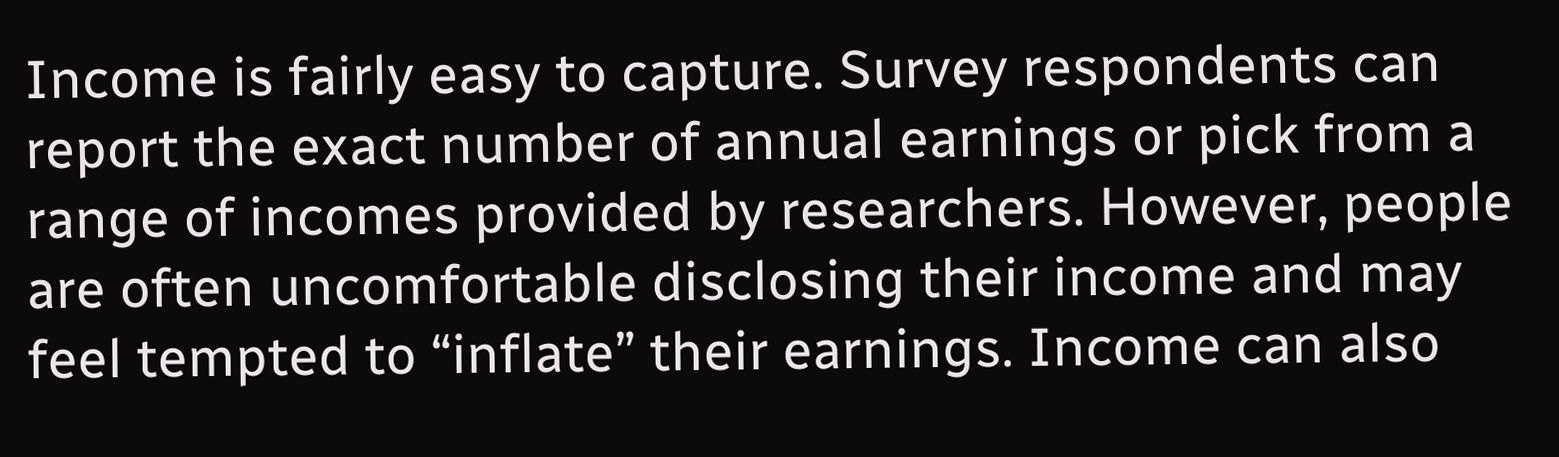Income is fairly easy to capture. Survey respondents can report the exact number of annual earnings or pick from a range of incomes provided by researchers. However, people are often uncomfortable disclosing their income and may feel tempted to “inflate” their earnings. Income can also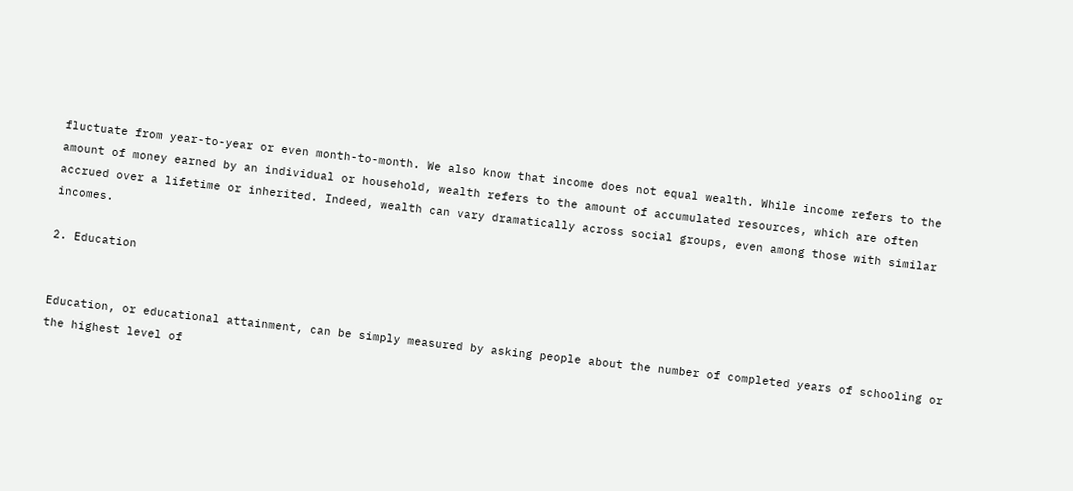fluctuate from year-to-year or even month-to-month. We also know that income does not equal wealth. While income refers to the amount of money earned by an individual or household, wealth refers to the amount of accumulated resources, which are often accrued over a lifetime or inherited. Indeed, wealth can vary dramatically across social groups, even among those with similar incomes.

2. Education


Education, or educational attainment, can be simply measured by asking people about the number of completed years of schooling or the highest level of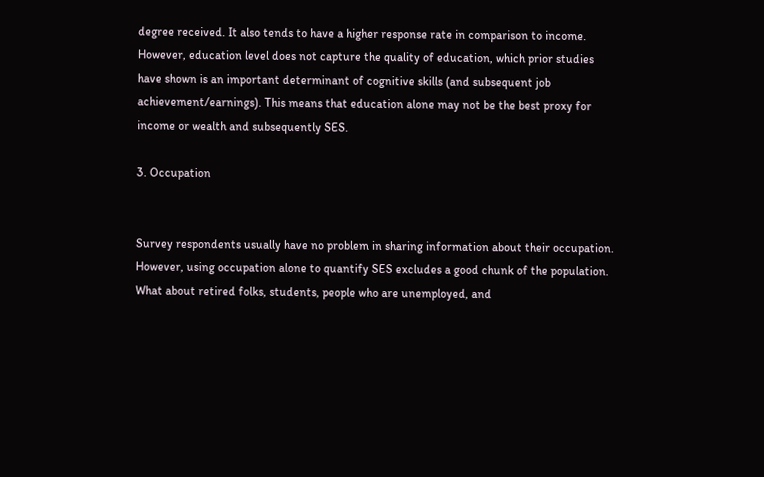degree received. It also tends to have a higher response rate in comparison to income. However, education level does not capture the quality of education, which prior studies have shown is an important determinant of cognitive skills (and subsequent job achievement/earnings). This means that education alone may not be the best proxy for income or wealth and subsequently SES.

3. Occupation


Survey respondents usually have no problem in sharing information about their occupation. However, using occupation alone to quantify SES excludes a good chunk of the population. What about retired folks, students, people who are unemployed, and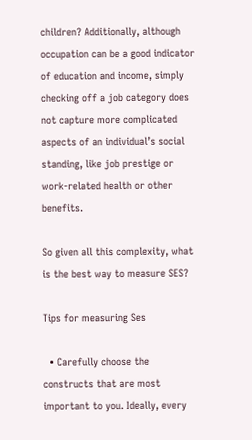children? Additionally, although occupation can be a good indicator of education and income, simply checking off a job category does not capture more complicated aspects of an individual’s social standing, like job prestige or work-related health or other benefits.

So given all this complexity, what is the best way to measure SES?

Tips for measuring Ses

  • Carefully choose the constructs that are most important to you. Ideally, every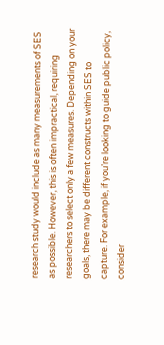research study would include as many measurements of SES as possible. However, this is often impractical, requiring researchers to select only a few measures. Depending on your goals, there may be different constructs within SES to capture. For example, if you’re looking to guide public policy, consider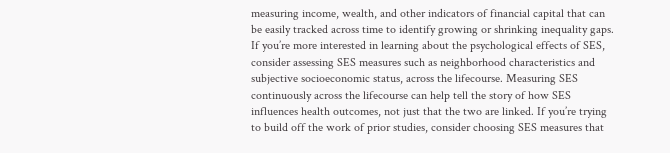measuring income, wealth, and other indicators of financial capital that can be easily tracked across time to identify growing or shrinking inequality gaps. If you’re more interested in learning about the psychological effects of SES, consider assessing SES measures such as neighborhood characteristics and subjective socioeconomic status, across the lifecourse. Measuring SES continuously across the lifecourse can help tell the story of how SES influences health outcomes, not just that the two are linked. If you’re trying to build off the work of prior studies, consider choosing SES measures that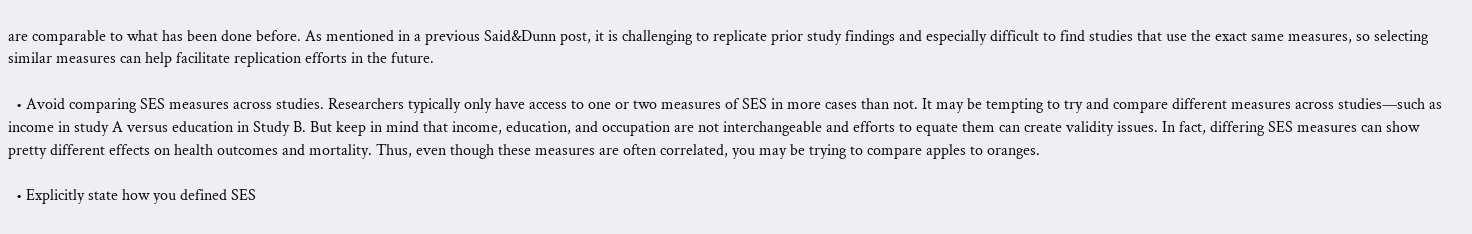are comparable to what has been done before. As mentioned in a previous Said&Dunn post, it is challenging to replicate prior study findings and especially difficult to find studies that use the exact same measures, so selecting similar measures can help facilitate replication efforts in the future.

  • Avoid comparing SES measures across studies. Researchers typically only have access to one or two measures of SES in more cases than not. It may be tempting to try and compare different measures across studies—such as income in study A versus education in Study B. But keep in mind that income, education, and occupation are not interchangeable and efforts to equate them can create validity issues. In fact, differing SES measures can show pretty different effects on health outcomes and mortality. Thus, even though these measures are often correlated, you may be trying to compare apples to oranges.

  • Explicitly state how you defined SES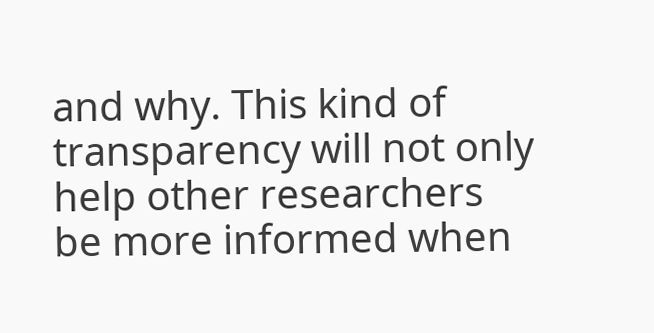and why. This kind of transparency will not only help other researchers be more informed when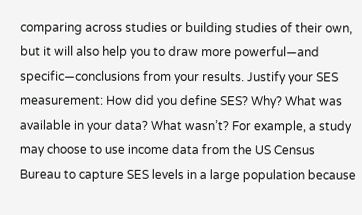comparing across studies or building studies of their own, but it will also help you to draw more powerful—and specific—conclusions from your results. Justify your SES measurement: How did you define SES? Why? What was available in your data? What wasn’t? For example, a study may choose to use income data from the US Census Bureau to capture SES levels in a large population because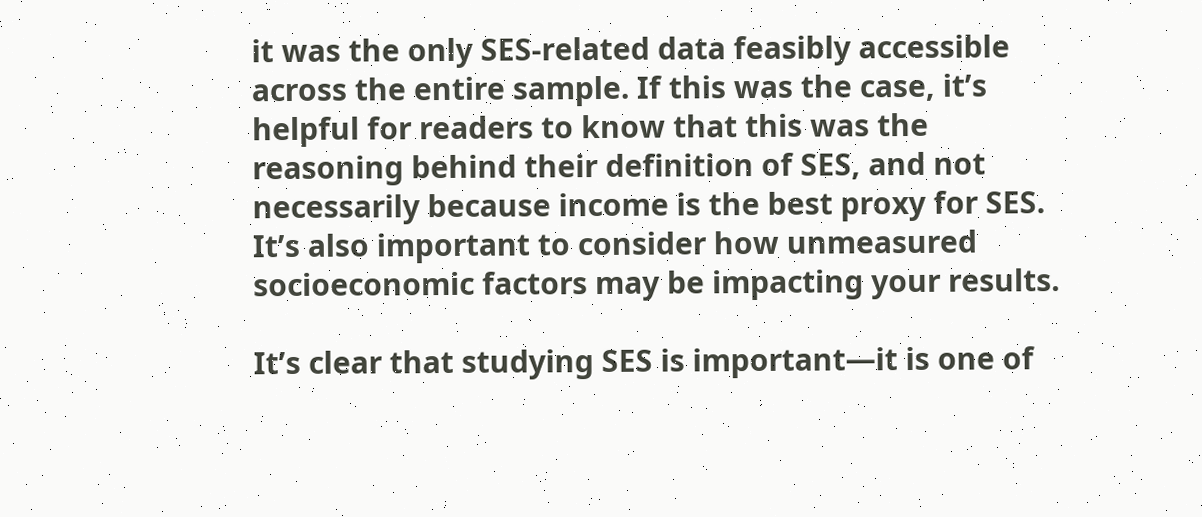it was the only SES-related data feasibly accessible across the entire sample. If this was the case, it’s helpful for readers to know that this was the reasoning behind their definition of SES, and not necessarily because income is the best proxy for SES. It’s also important to consider how unmeasured socioeconomic factors may be impacting your results.

It’s clear that studying SES is important—it is one of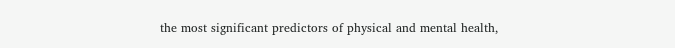the most significant predictors of physical and mental health,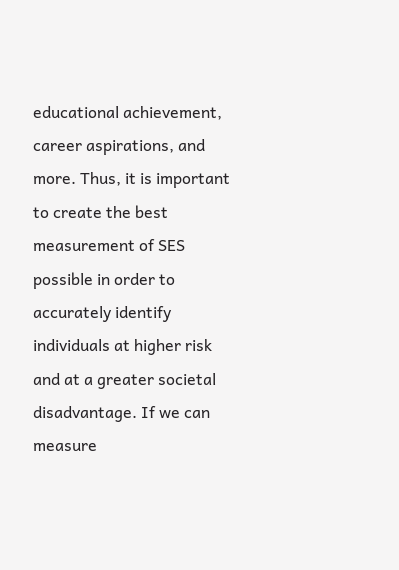educational achievement, career aspirations, and more. Thus, it is important to create the best measurement of SES possible in order to accurately identify individuals at higher risk and at a greater societal disadvantage. If we can measure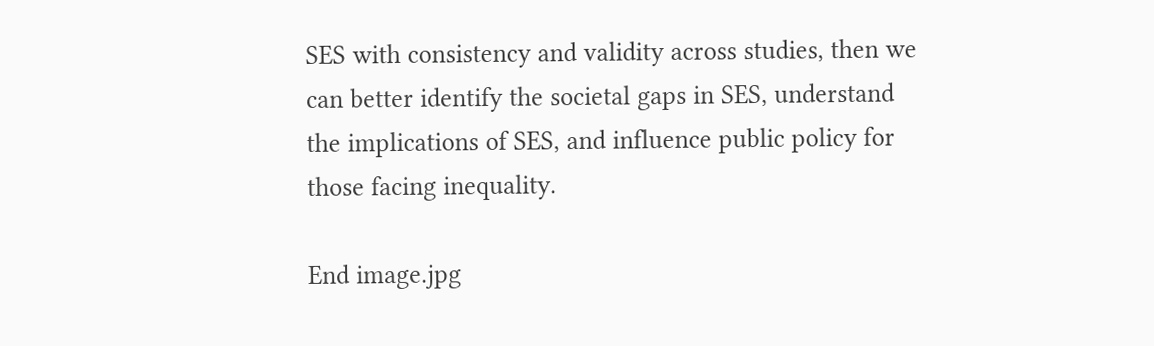SES with consistency and validity across studies, then we can better identify the societal gaps in SES, understand the implications of SES, and influence public policy for those facing inequality.

End image.jpg